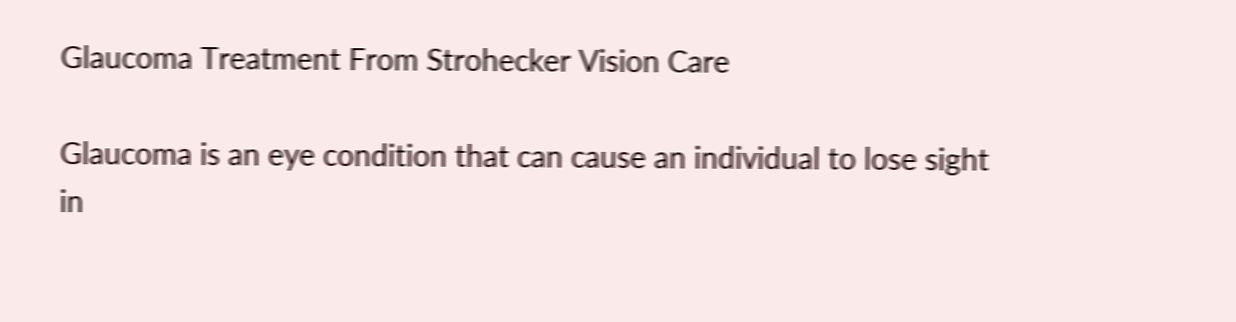Glaucoma Treatment From Strohecker Vision Care

Glaucoma is an eye condition that can cause an individual to lose sight in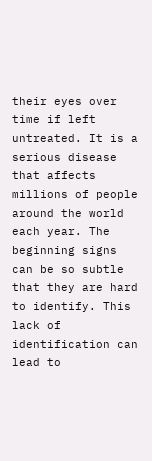their eyes over time if left untreated. It is a serious disease that affects millions of people around the world each year. The beginning signs can be so subtle that they are hard to identify. This lack of identification can lead to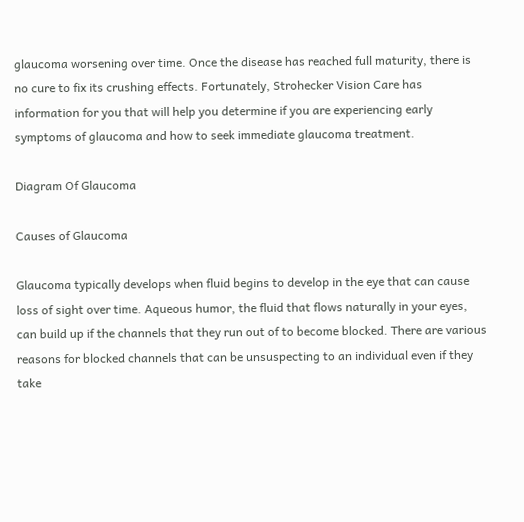glaucoma worsening over time. Once the disease has reached full maturity, there is no cure to fix its crushing effects. Fortunately, Strohecker Vision Care has information for you that will help you determine if you are experiencing early symptoms of glaucoma and how to seek immediate glaucoma treatment.

Diagram Of Glaucoma

Causes of Glaucoma

Glaucoma typically develops when fluid begins to develop in the eye that can cause loss of sight over time. Aqueous humor, the fluid that flows naturally in your eyes, can build up if the channels that they run out of to become blocked. There are various reasons for blocked channels that can be unsuspecting to an individual even if they take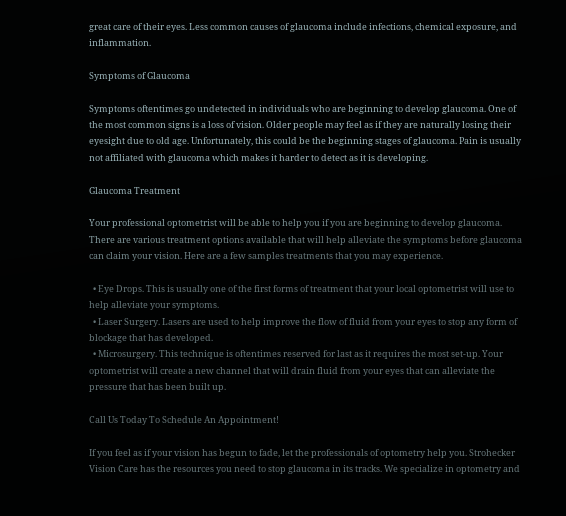great care of their eyes. Less common causes of glaucoma include infections, chemical exposure, and inflammation.

Symptoms of Glaucoma

Symptoms oftentimes go undetected in individuals who are beginning to develop glaucoma. One of the most common signs is a loss of vision. Older people may feel as if they are naturally losing their eyesight due to old age. Unfortunately, this could be the beginning stages of glaucoma. Pain is usually not affiliated with glaucoma which makes it harder to detect as it is developing.

Glaucoma Treatment

Your professional optometrist will be able to help you if you are beginning to develop glaucoma. There are various treatment options available that will help alleviate the symptoms before glaucoma can claim your vision. Here are a few samples treatments that you may experience.

  • Eye Drops. This is usually one of the first forms of treatment that your local optometrist will use to help alleviate your symptoms.
  • Laser Surgery. Lasers are used to help improve the flow of fluid from your eyes to stop any form of blockage that has developed.
  • Microsurgery. This technique is oftentimes reserved for last as it requires the most set-up. Your optometrist will create a new channel that will drain fluid from your eyes that can alleviate the pressure that has been built up.

Call Us Today To Schedule An Appointment!

If you feel as if your vision has begun to fade, let the professionals of optometry help you. Strohecker Vision Care has the resources you need to stop glaucoma in its tracks. We specialize in optometry and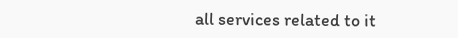all services related to it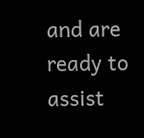and are ready to assist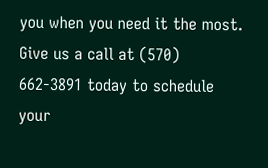you when you need it the most. Give us a call at (570) 662-3891 today to schedule your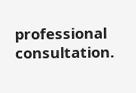professional consultation.